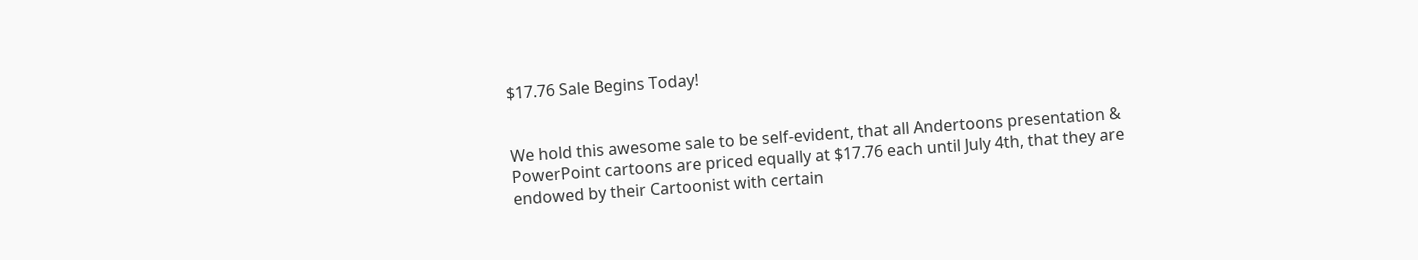$17.76 Sale Begins Today!


We hold this awesome sale to be self-evident, that all Andertoons presentation & PowerPoint cartoons are priced equally at $17.76 each until July 4th, that they are endowed by their Cartoonist with certain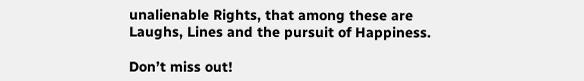unalienable Rights, that among these are Laughs, Lines and the pursuit of Happiness.

Don’t miss out!